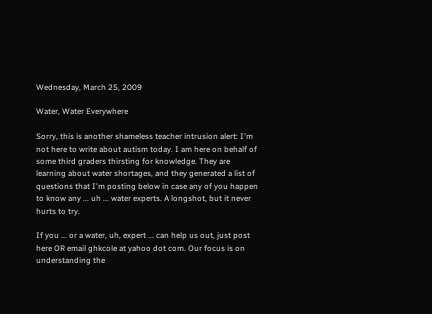Wednesday, March 25, 2009

Water, Water Everywhere

Sorry, this is another shameless teacher intrusion alert: I'm not here to write about autism today. I am here on behalf of some third graders thirsting for knowledge. They are learning about water shortages, and they generated a list of questions that I'm posting below in case any of you happen to know any ... uh ... water experts. A longshot, but it never hurts to try.

If you ... or a water, uh, expert ... can help us out, just post here OR email ghkcole at yahoo dot com. Our focus is on understanding the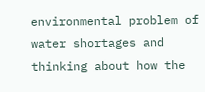environmental problem of water shortages and thinking about how the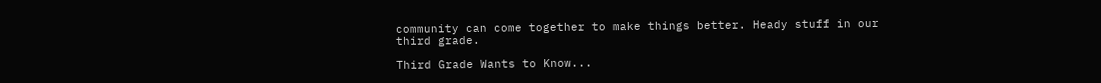community can come together to make things better. Heady stuff in our third grade.

Third Grade Wants to Know...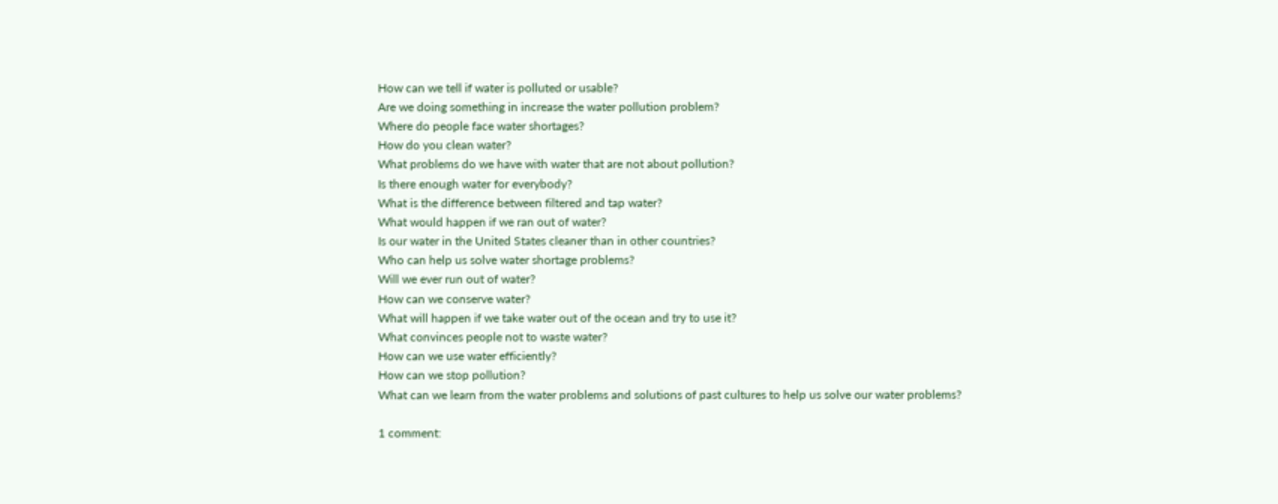How can we tell if water is polluted or usable?
Are we doing something in increase the water pollution problem?
Where do people face water shortages?
How do you clean water?
What problems do we have with water that are not about pollution?
Is there enough water for everybody?
What is the difference between filtered and tap water?
What would happen if we ran out of water?
Is our water in the United States cleaner than in other countries?
Who can help us solve water shortage problems?
Will we ever run out of water?
How can we conserve water?
What will happen if we take water out of the ocean and try to use it?
What convinces people not to waste water?
How can we use water efficiently?
How can we stop pollution?
What can we learn from the water problems and solutions of past cultures to help us solve our water problems?

1 comment: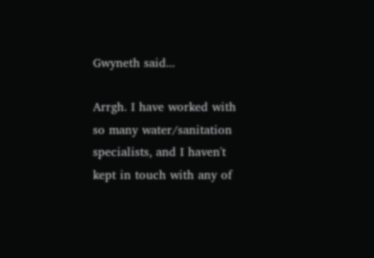Gwyneth said...

Arrgh. I have worked with so many water/sanitation specialists, and I haven't kept in touch with any of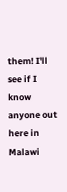them! I'll see if I know anyone out here in Malawi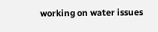working on water issues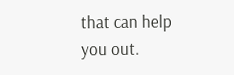that can help you out.